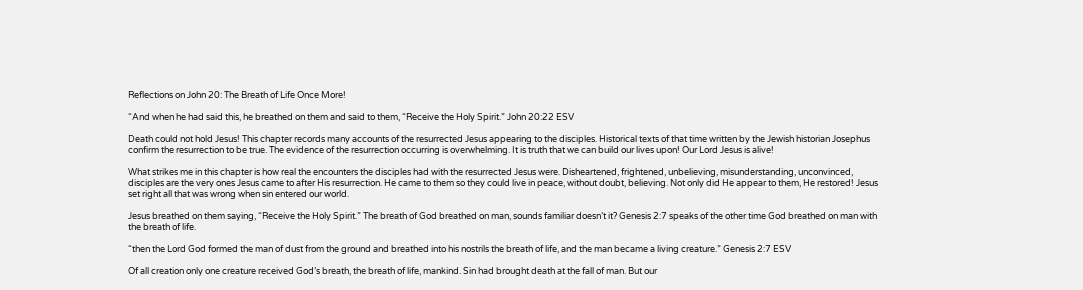Reflections on John 20: The Breath of Life Once More!

“And when he had said this, he breathed on them and said to them, “Receive the Holy Spirit.” John 20:22 ESV

Death could not hold Jesus! This chapter records many accounts of the resurrected Jesus appearing to the disciples. Historical texts of that time written by the Jewish historian Josephus confirm the resurrection to be true. The evidence of the resurrection occurring is overwhelming. It is truth that we can build our lives upon! Our Lord Jesus is alive!

What strikes me in this chapter is how real the encounters the disciples had with the resurrected Jesus were. Disheartened, frightened, unbelieving, misunderstanding, unconvinced, disciples are the very ones Jesus came to after His resurrection. He came to them so they could live in peace, without doubt, believing. Not only did He appear to them, He restored! Jesus set right all that was wrong when sin entered our world.

Jesus breathed on them saying, “Receive the Holy Spirit.” The breath of God breathed on man, sounds familiar doesn’t it? Genesis 2:7 speaks of the other time God breathed on man with the breath of life.

“then the Lord God formed the man of dust from the ground and breathed into his nostrils the breath of life, and the man became a living creature.” Genesis 2:7 ESV

Of all creation only one creature received God’s breath, the breath of life, mankind. Sin had brought death at the fall of man. But our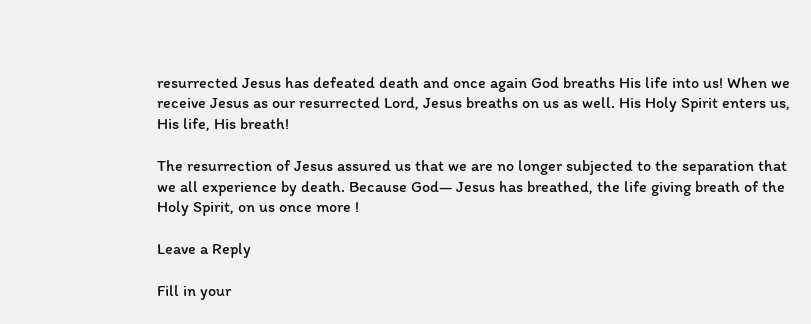resurrected Jesus has defeated death and once again God breaths His life into us! When we receive Jesus as our resurrected Lord, Jesus breaths on us as well. His Holy Spirit enters us, His life, His breath!

The resurrection of Jesus assured us that we are no longer subjected to the separation that we all experience by death. Because God— Jesus has breathed, the life giving breath of the Holy Spirit, on us once more !

Leave a Reply

Fill in your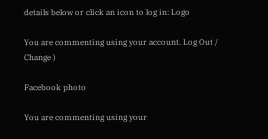details below or click an icon to log in: Logo

You are commenting using your account. Log Out /  Change )

Facebook photo

You are commenting using your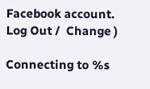Facebook account. Log Out /  Change )

Connecting to %s